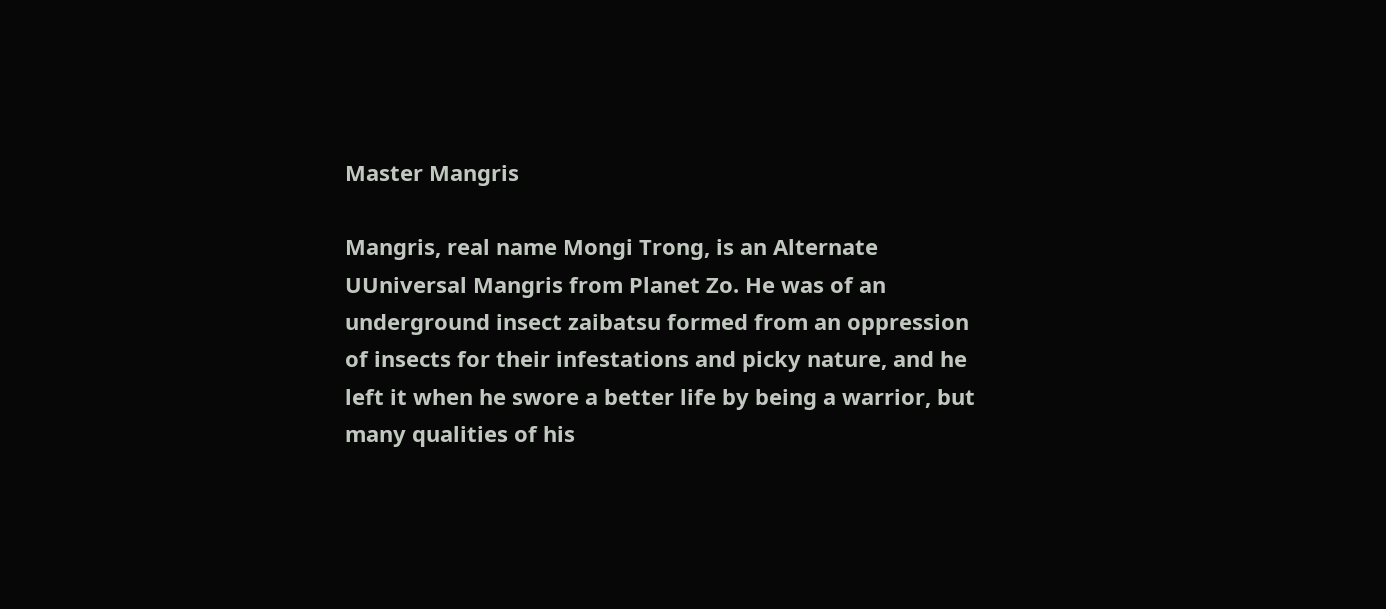Master Mangris

Mangris, real name Mongi Trong, is an Alternate UUniversal Mangris from Planet Zo. He was of an underground insect zaibatsu formed from an oppression of insects for their infestations and picky nature, and he left it when he swore a better life by being a warrior, but many qualities of his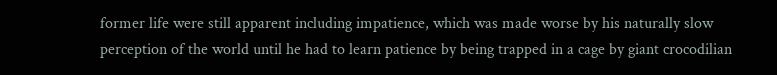former life were still apparent including impatience, which was made worse by his naturally slow perception of the world until he had to learn patience by being trapped in a cage by giant crocodilian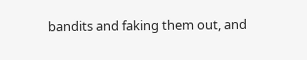bandits and faking them out, and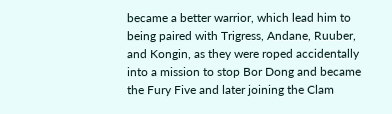became a better warrior, which lead him to being paired with Trigress, Andane, Ruuber, and Kongin, as they were roped accidentally into a mission to stop Bor Dong and became the Fury Five and later joining the Clam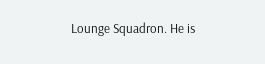Lounge Squadron. He is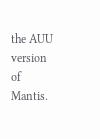the AUU version of Mantis.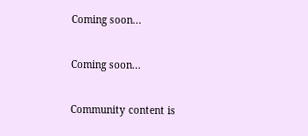Coming soon...


Coming soon...


Community content is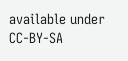available under CC-BY-SA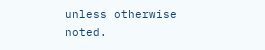unless otherwise noted.